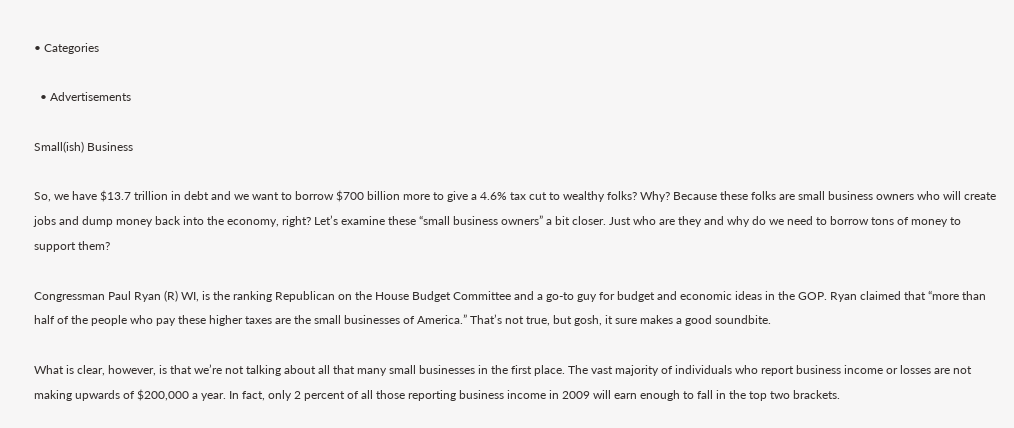• Categories

  • Advertisements

Small(ish) Business

So, we have $13.7 trillion in debt and we want to borrow $700 billion more to give a 4.6% tax cut to wealthy folks? Why? Because these folks are small business owners who will create jobs and dump money back into the economy, right? Let’s examine these “small business owners” a bit closer. Just who are they and why do we need to borrow tons of money to support them?

Congressman Paul Ryan (R) WI, is the ranking Republican on the House Budget Committee and a go-to guy for budget and economic ideas in the GOP. Ryan claimed that “more than half of the people who pay these higher taxes are the small businesses of America.” That’s not true, but gosh, it sure makes a good soundbite.

What is clear, however, is that we’re not talking about all that many small businesses in the first place. The vast majority of individuals who report business income or losses are not making upwards of $200,000 a year. In fact, only 2 percent of all those reporting business income in 2009 will earn enough to fall in the top two brackets.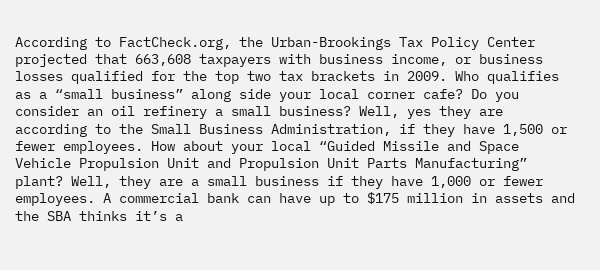According to FactCheck.org, the Urban-Brookings Tax Policy Center projected that 663,608 taxpayers with business income, or business losses qualified for the top two tax brackets in 2009. Who qualifies as a “small business” along side your local corner cafe? Do you consider an oil refinery a small business? Well, yes they are according to the Small Business Administration, if they have 1,500 or fewer employees. How about your local “Guided Missile and Space Vehicle Propulsion Unit and Propulsion Unit Parts Manufacturing” plant? Well, they are a small business if they have 1,000 or fewer employees. A commercial bank can have up to $175 million in assets and the SBA thinks it’s a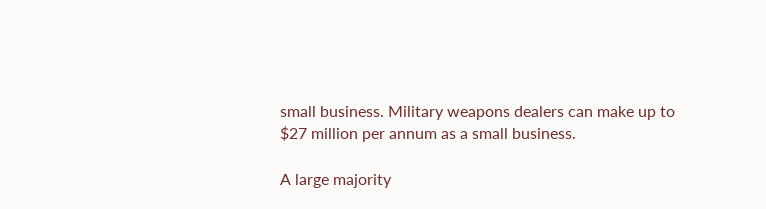small business. Military weapons dealers can make up to $27 million per annum as a small business.

A large majority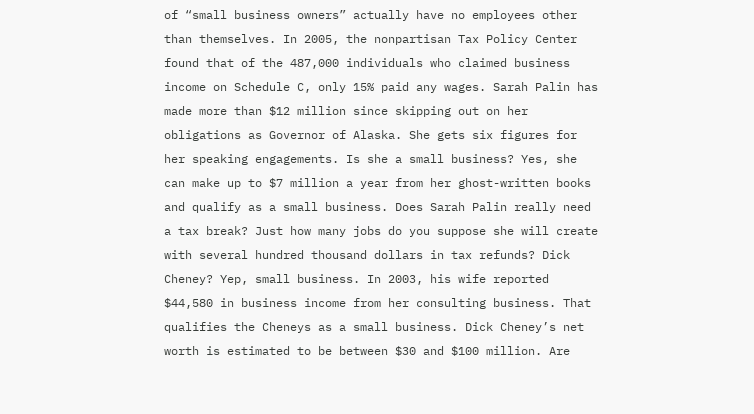of “small business owners” actually have no employees other than themselves. In 2005, the nonpartisan Tax Policy Center found that of the 487,000 individuals who claimed business income on Schedule C, only 15% paid any wages. Sarah Palin has made more than $12 million since skipping out on her obligations as Governor of Alaska. She gets six figures for her speaking engagements. Is she a small business? Yes, she can make up to $7 million a year from her ghost-written books and qualify as a small business. Does Sarah Palin really need a tax break? Just how many jobs do you suppose she will create with several hundred thousand dollars in tax refunds? Dick Cheney? Yep, small business. In 2003, his wife reported $44,580 in business income from her consulting business. That qualifies the Cheneys as a small business. Dick Cheney’s net worth is estimated to be between $30 and $100 million. Are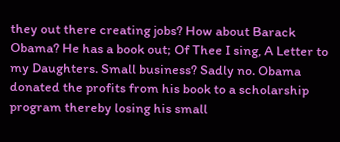they out there creating jobs? How about Barack Obama? He has a book out; Of Thee I sing, A Letter to my Daughters. Small business? Sadly no. Obama donated the profits from his book to a scholarship program thereby losing his small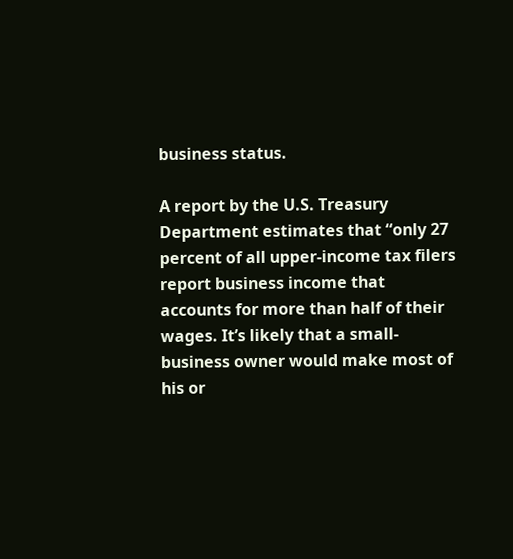business status.

A report by the U.S. Treasury Department estimates that “only 27 percent of all upper-income tax filers report business income that accounts for more than half of their wages. It’s likely that a small-business owner would make most of his or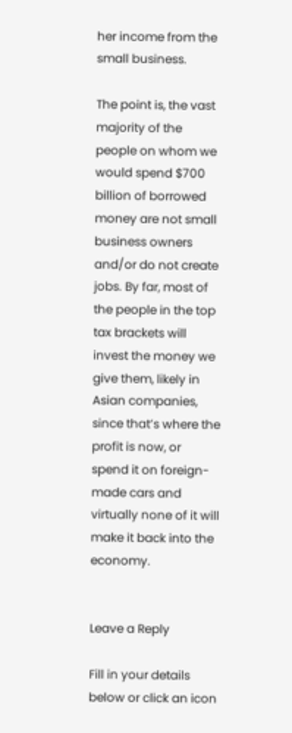her income from the small business.

The point is, the vast majority of the people on whom we would spend $700 billion of borrowed money are not small business owners and/or do not create jobs. By far, most of the people in the top tax brackets will invest the money we give them, likely in Asian companies, since that’s where the profit is now, or spend it on foreign-made cars and virtually none of it will make it back into the economy.


Leave a Reply

Fill in your details below or click an icon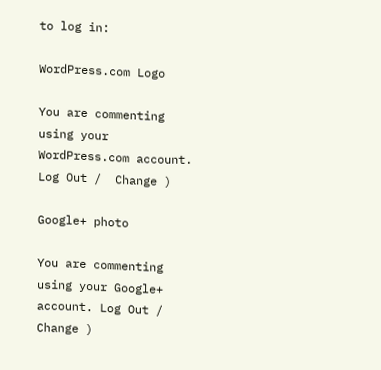to log in:

WordPress.com Logo

You are commenting using your WordPress.com account. Log Out /  Change )

Google+ photo

You are commenting using your Google+ account. Log Out /  Change )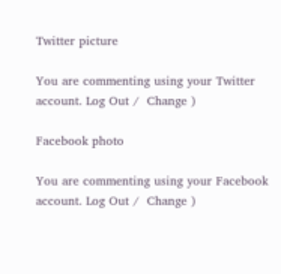Twitter picture

You are commenting using your Twitter account. Log Out /  Change )

Facebook photo

You are commenting using your Facebook account. Log Out /  Change )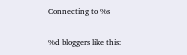Connecting to %s

%d bloggers like this: